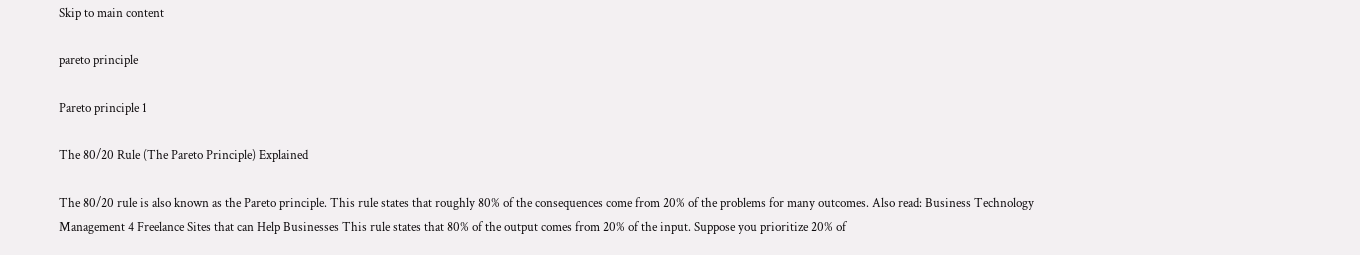Skip to main content

pareto principle

Pareto principle 1

The 80/20 Rule (The Pareto Principle) Explained

The 80/20 rule is also known as the Pareto principle. This rule states that roughly 80% of the consequences come from 20% of the problems for many outcomes. Also read: Business Technology Management 4 Freelance Sites that can Help Businesses This rule states that 80% of the output comes from 20% of the input. Suppose you prioritize 20% of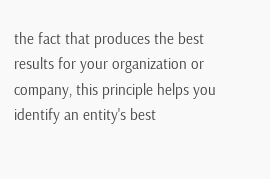the fact that produces the best results for your organization or company, this principle helps you identify an entity's best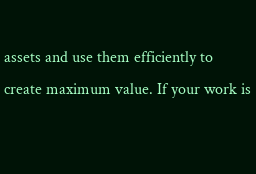assets and use them efficiently to create maximum value. If your work is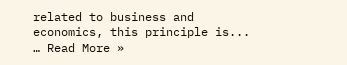related to business and economics, this principle is... … Read More »